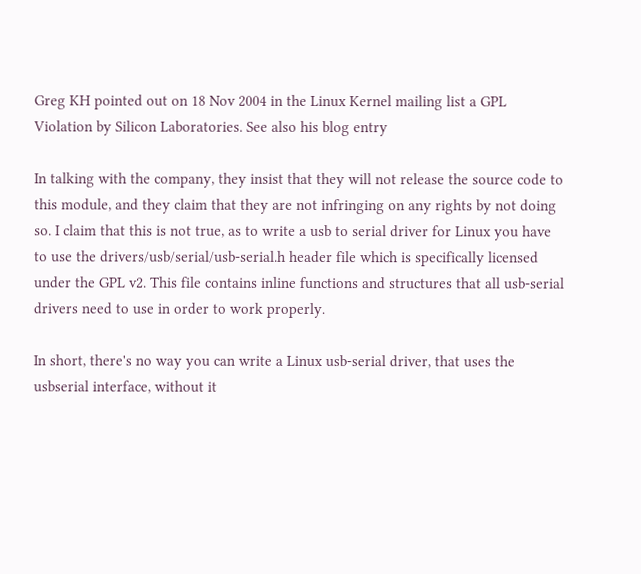Greg KH pointed out on 18 Nov 2004 in the Linux Kernel mailing list a GPL Violation by Silicon Laboratories. See also his blog entry

In talking with the company, they insist that they will not release the source code to this module, and they claim that they are not infringing on any rights by not doing so. I claim that this is not true, as to write a usb to serial driver for Linux you have to use the drivers/usb/serial/usb-serial.h header file which is specifically licensed under the GPL v2. This file contains inline functions and structures that all usb-serial drivers need to use in order to work properly.

In short, there's no way you can write a Linux usb-serial driver, that uses the usbserial interface, without it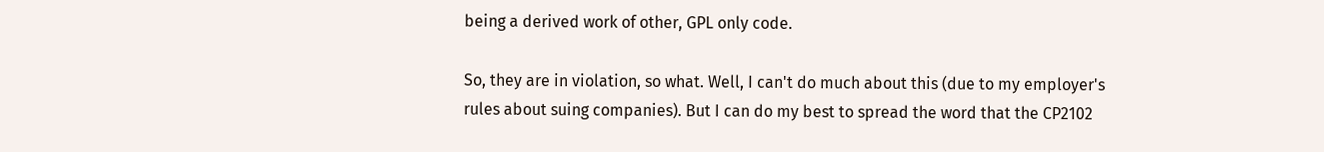being a derived work of other, GPL only code.

So, they are in violation, so what. Well, I can't do much about this (due to my employer's rules about suing companies). But I can do my best to spread the word that the CP2102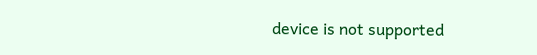device is not supported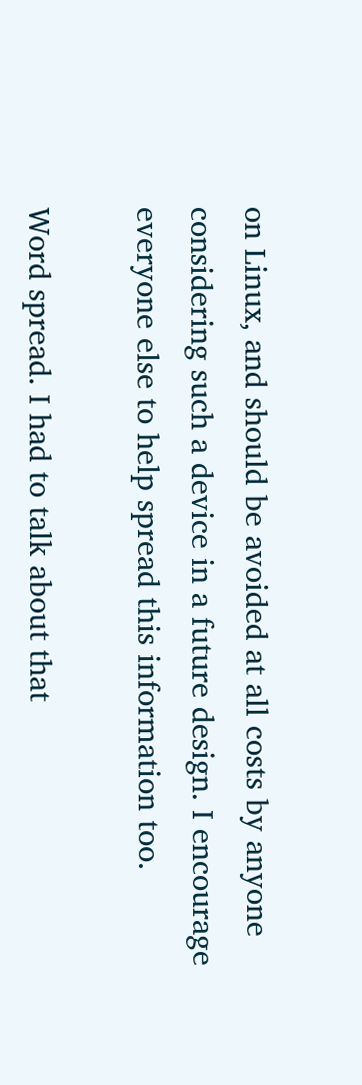on Linux, and should be avoided at all costs by anyone considering such a device in a future design. I encourage everyone else to help spread this information too.

Word spread. I had to talk about that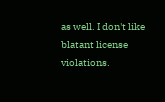as well. I don't like blatant license violations.